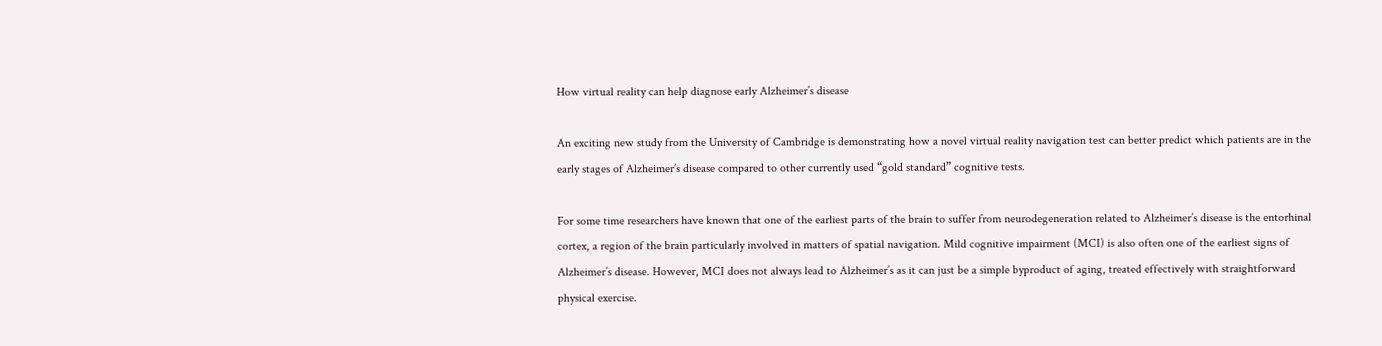How virtual reality can help diagnose early Alzheimer’s disease

An exciting new study from the University of Cambridge is demonstrating how a novel virtual reality navigation test can better predict which patients are in the early stages of Alzheimer’s disease compared to other currently used “gold standard” cognitive tests.

For some time researchers have known that one of the earliest parts of the brain to suffer from neurodegeneration related to Alzheimer’s disease is the entorhinal cortex, a region of the brain particularly involved in matters of spatial navigation. Mild cognitive impairment (MCI) is also often one of the earliest signs of Alzheimer’s disease. However, MCI does not always lead to Alzheimer’s as it can just be a simple byproduct of aging, treated effectively with straightforward physical exercise.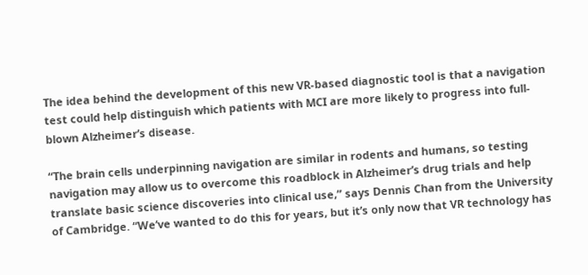The idea behind the development of this new VR-based diagnostic tool is that a navigation test could help distinguish which patients with MCI are more likely to progress into full-blown Alzheimer’s disease.

“The brain cells underpinning navigation are similar in rodents and humans, so testing navigation may allow us to overcome this roadblock in Alzheimer’s drug trials and help translate basic science discoveries into clinical use,” says Dennis Chan from the University of Cambridge. “We’ve wanted to do this for years, but it’s only now that VR technology has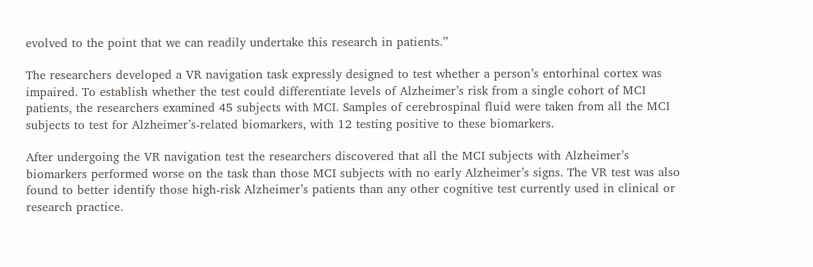evolved to the point that we can readily undertake this research in patients.”

The researchers developed a VR navigation task expressly designed to test whether a person’s entorhinal cortex was impaired. To establish whether the test could differentiate levels of Alzheimer’s risk from a single cohort of MCI patients, the researchers examined 45 subjects with MCI. Samples of cerebrospinal fluid were taken from all the MCI subjects to test for Alzheimer’s-related biomarkers, with 12 testing positive to these biomarkers.

After undergoing the VR navigation test the researchers discovered that all the MCI subjects with Alzheimer’s biomarkers performed worse on the task than those MCI subjects with no early Alzheimer’s signs. The VR test was also found to better identify those high-risk Alzheimer’s patients than any other cognitive test currently used in clinical or research practice.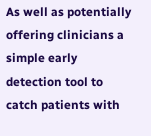As well as potentially offering clinicians a simple early detection tool to catch patients with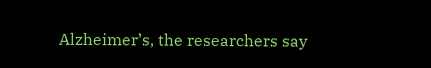Alzheimer’s, the researchers say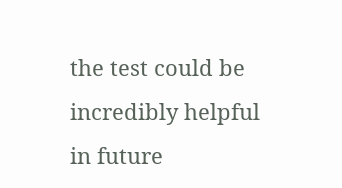the test could be incredibly helpful in future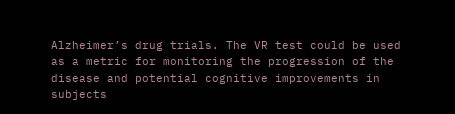Alzheimer’s drug trials. The VR test could be used as a metric for monitoring the progression of the disease and potential cognitive improvements in subjects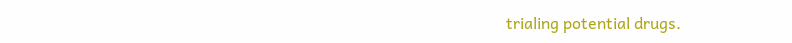trialing potential drugs.